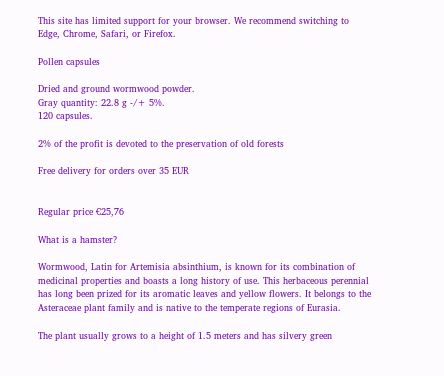This site has limited support for your browser. We recommend switching to Edge, Chrome, Safari, or Firefox.

Pollen capsules

Dried and ground wormwood powder.
Gray quantity: 22.8 g -/+ 5%.
120 capsules.

2% of the profit is devoted to the preservation of old forests

Free delivery for orders over 35 EUR


Regular price €25,76

What is a hamster?

Wormwood, Latin for Artemisia absinthium, is known for its combination of medicinal properties and boasts a long history of use. This herbaceous perennial has long been prized for its aromatic leaves and yellow flowers. It belongs to the Asteraceae plant family and is native to the temperate regions of Eurasia.

The plant usually grows to a height of 1.5 meters and has silvery green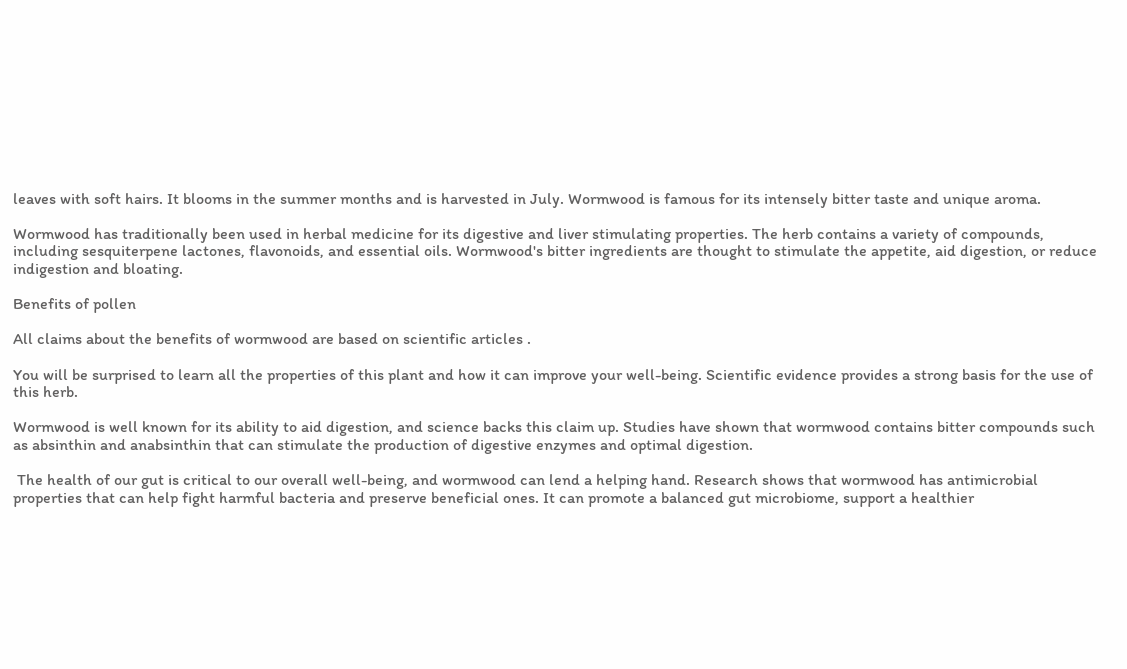leaves with soft hairs. It blooms in the summer months and is harvested in July. Wormwood is famous for its intensely bitter taste and unique aroma.

Wormwood has traditionally been used in herbal medicine for its digestive and liver stimulating properties. The herb contains a variety of compounds, including sesquiterpene lactones, flavonoids, and essential oils. Wormwood's bitter ingredients are thought to stimulate the appetite, aid digestion, or reduce indigestion and bloating.

Benefits of pollen

All claims about the benefits of wormwood are based on scientific articles .

You will be surprised to learn all the properties of this plant and how it can improve your well-being. Scientific evidence provides a strong basis for the use of this herb.

Wormwood is well known for its ability to aid digestion, and science backs this claim up. Studies have shown that wormwood contains bitter compounds such as absinthin and anabsinthin that can stimulate the production of digestive enzymes and optimal digestion.

 The health of our gut is critical to our overall well-being, and wormwood can lend a helping hand. Research shows that wormwood has antimicrobial properties that can help fight harmful bacteria and preserve beneficial ones. It can promote a balanced gut microbiome, support a healthier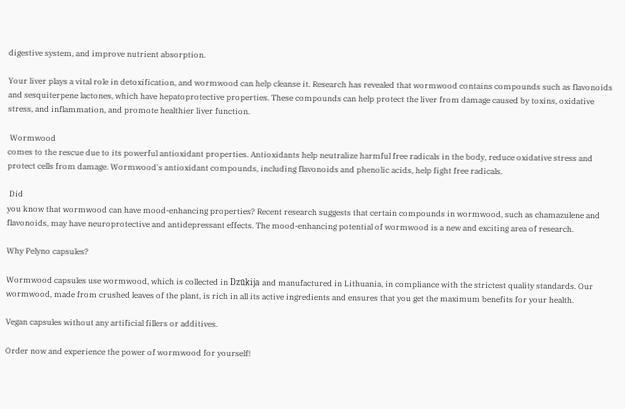digestive system, and improve nutrient absorption.

Your liver plays a vital role in detoxification, and wormwood can help cleanse it. Research has revealed that wormwood contains compounds such as flavonoids and sesquiterpene lactones, which have hepatoprotective properties. These compounds can help protect the liver from damage caused by toxins, oxidative stress, and inflammation, and promote healthier liver function.

 Wormwood
comes to the rescue due to its powerful antioxidant properties. Antioxidants help neutralize harmful free radicals in the body, reduce oxidative stress and protect cells from damage. Wormwood's antioxidant compounds, including flavonoids and phenolic acids, help fight free radicals.

 Did
you know that wormwood can have mood-enhancing properties? Recent research suggests that certain compounds in wormwood, such as chamazulene and flavonoids, may have neuroprotective and antidepressant effects. The mood-enhancing potential of wormwood is a new and exciting area of research.

Why Pelyno capsules?

Wormwood capsules use wormwood, which is collected in Dzūkija and manufactured in Lithuania, in compliance with the strictest quality standards. Our wormwood, made from crushed leaves of the plant, is rich in all its active ingredients and ensures that you get the maximum benefits for your health.

Vegan capsules without any artificial fillers or additives.

Order now and experience the power of wormwood for yourself!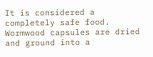It is considered a completely safe food. Wormwood capsules are dried and ground into a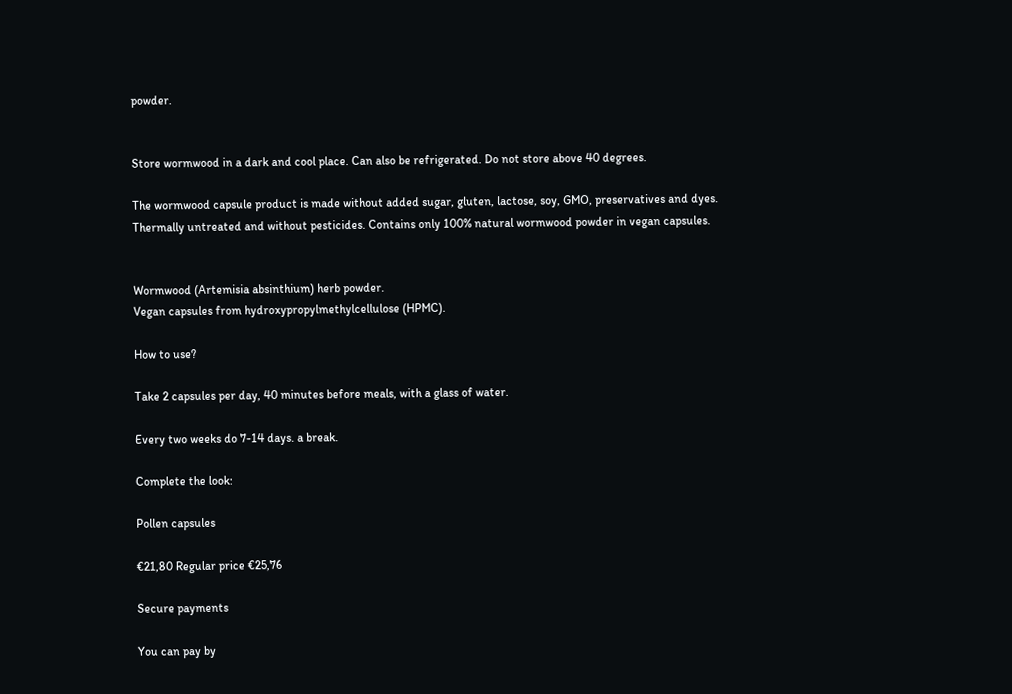powder.


Store wormwood in a dark and cool place. Can also be refrigerated. Do not store above 40 degrees.

The wormwood capsule product is made without added sugar, gluten, lactose, soy, GMO, preservatives and dyes. Thermally untreated and without pesticides. Contains only 100% natural wormwood powder in vegan capsules.


Wormwood (Artemisia absinthium) herb powder.
Vegan capsules from hydroxypropylmethylcellulose (HPMC).

How to use?

Take 2 capsules per day, 40 minutes before meals, with a glass of water.

Every two weeks do 7-14 days. a break.

Complete the look:

Pollen capsules

€21,80 Regular price €25,76

Secure payments

You can pay by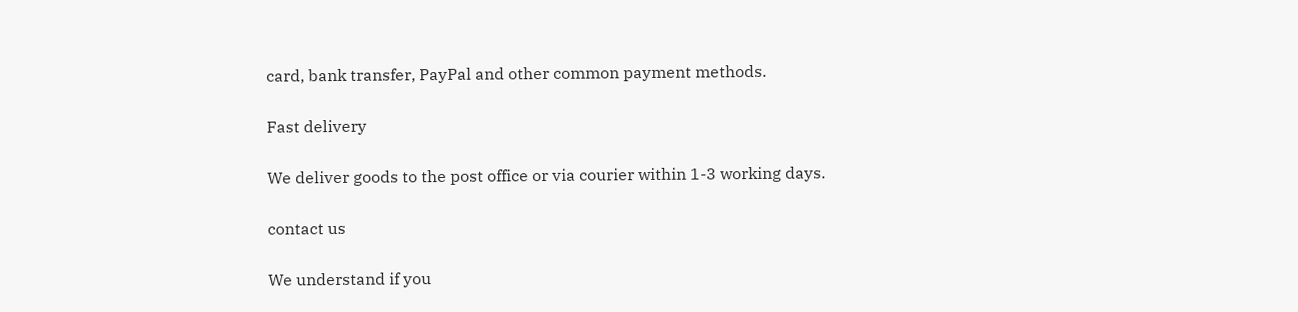card, bank transfer, PayPal and other common payment methods.

Fast delivery

We deliver goods to the post office or via courier within 1-3 working days.

contact us

We understand if you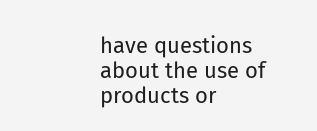have questions about the use of products or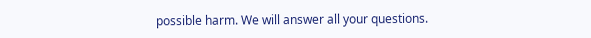possible harm. We will answer all your questions.